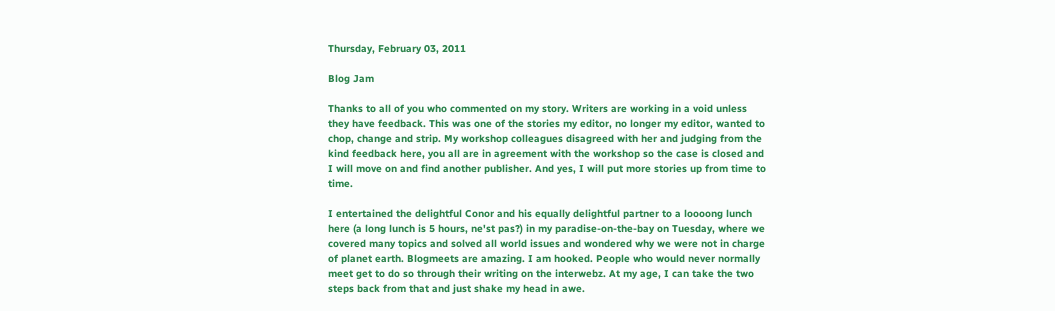Thursday, February 03, 2011

Blog Jam

Thanks to all of you who commented on my story. Writers are working in a void unless they have feedback. This was one of the stories my editor, no longer my editor, wanted to chop, change and strip. My workshop colleagues disagreed with her and judging from the kind feedback here, you all are in agreement with the workshop so the case is closed and I will move on and find another publisher. And yes, I will put more stories up from time to time.

I entertained the delightful Conor and his equally delightful partner to a loooong lunch here (a long lunch is 5 hours, ne'st pas?) in my paradise-on-the-bay on Tuesday, where we covered many topics and solved all world issues and wondered why we were not in charge of planet earth. Blogmeets are amazing. I am hooked. People who would never normally meet get to do so through their writing on the interwebz. At my age, I can take the two steps back from that and just shake my head in awe.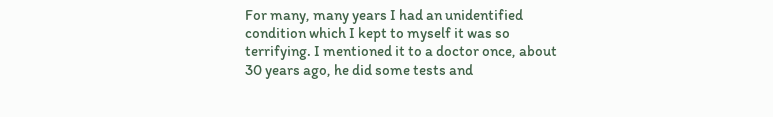For many, many years I had an unidentified condition which I kept to myself it was so terrifying. I mentioned it to a doctor once, about 30 years ago, he did some tests and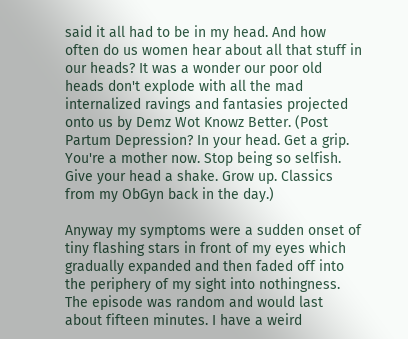said it all had to be in my head. And how often do us women hear about all that stuff in our heads? It was a wonder our poor old heads don't explode with all the mad internalized ravings and fantasies projected onto us by Demz Wot Knowz Better. (Post Partum Depression? In your head. Get a grip. You're a mother now. Stop being so selfish. Give your head a shake. Grow up. Classics from my ObGyn back in the day.)

Anyway my symptoms were a sudden onset of tiny flashing stars in front of my eyes which gradually expanded and then faded off into the periphery of my sight into nothingness. The episode was random and would last about fifteen minutes. I have a weird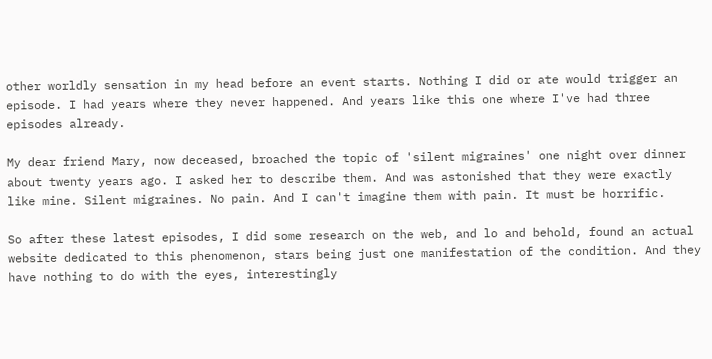other worldly sensation in my head before an event starts. Nothing I did or ate would trigger an episode. I had years where they never happened. And years like this one where I've had three episodes already.

My dear friend Mary, now deceased, broached the topic of 'silent migraines' one night over dinner about twenty years ago. I asked her to describe them. And was astonished that they were exactly like mine. Silent migraines. No pain. And I can't imagine them with pain. It must be horrific.

So after these latest episodes, I did some research on the web, and lo and behold, found an actual website dedicated to this phenomenon, stars being just one manifestation of the condition. And they have nothing to do with the eyes, interestingly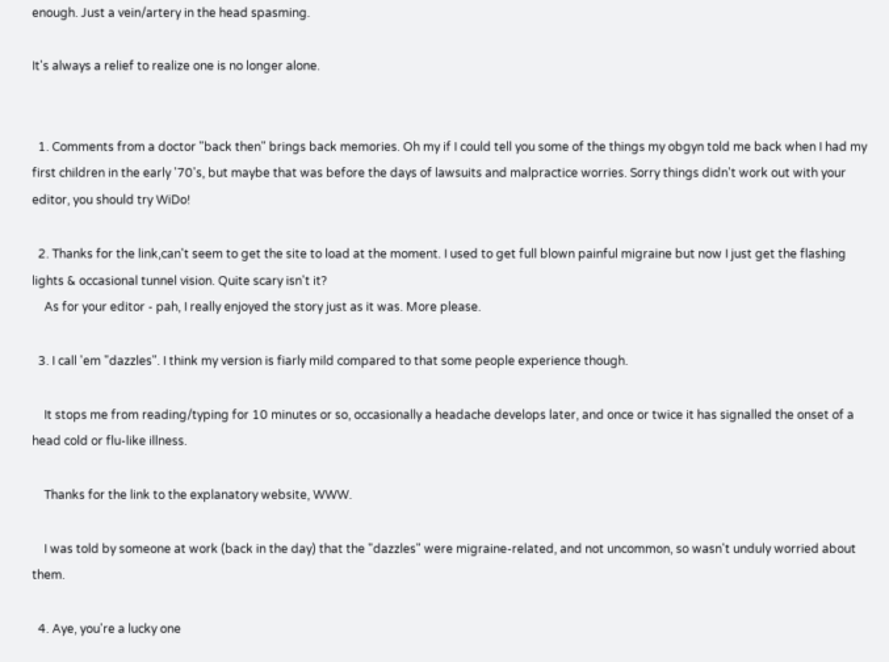enough. Just a vein/artery in the head spasming.

It's always a relief to realize one is no longer alone.


  1. Comments from a doctor "back then" brings back memories. Oh my if I could tell you some of the things my obgyn told me back when I had my first children in the early '70's, but maybe that was before the days of lawsuits and malpractice worries. Sorry things didn't work out with your editor, you should try WiDo!

  2. Thanks for the link,can't seem to get the site to load at the moment. I used to get full blown painful migraine but now I just get the flashing lights & occasional tunnel vision. Quite scary isn't it?
    As for your editor - pah, I really enjoyed the story just as it was. More please.

  3. I call 'em "dazzles". I think my version is fiarly mild compared to that some people experience though.

    It stops me from reading/typing for 10 minutes or so, occasionally a headache develops later, and once or twice it has signalled the onset of a head cold or flu-like illness.

    Thanks for the link to the explanatory website, WWW.

    I was told by someone at work (back in the day) that the "dazzles" were migraine-related, and not uncommon, so wasn't unduly worried about them.

  4. Aye, you're a lucky one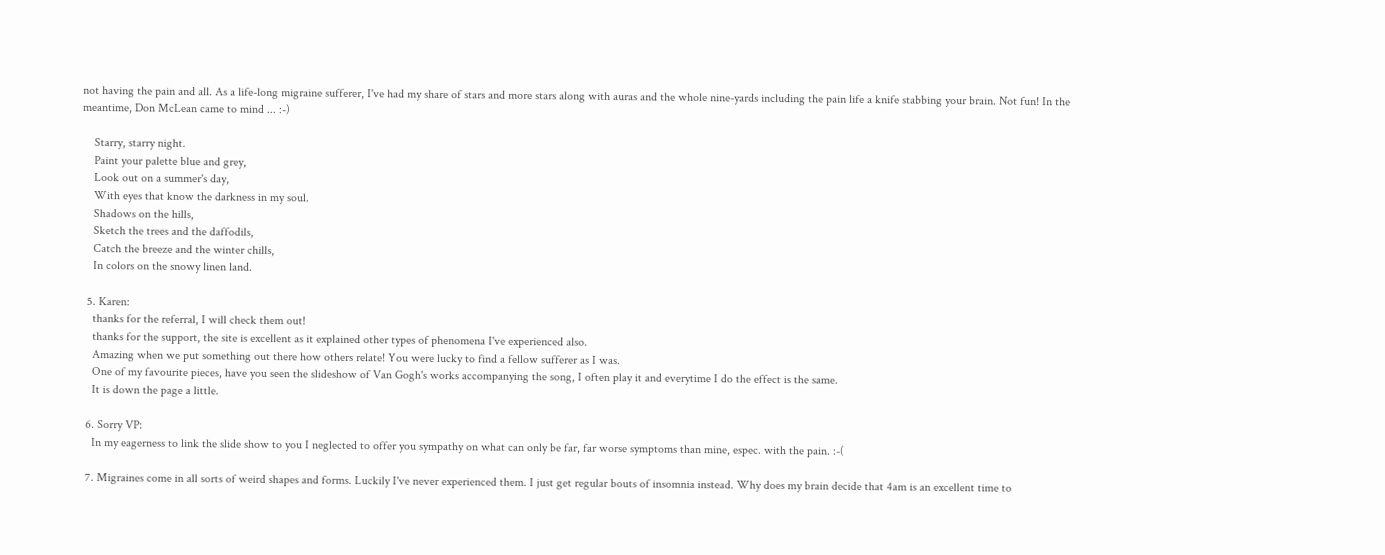not having the pain and all. As a life-long migraine sufferer, I've had my share of stars and more stars along with auras and the whole nine-yards including the pain life a knife stabbing your brain. Not fun! In the meantime, Don McLean came to mind ... :-)

    Starry, starry night.
    Paint your palette blue and grey,
    Look out on a summer's day,
    With eyes that know the darkness in my soul.
    Shadows on the hills,
    Sketch the trees and the daffodils,
    Catch the breeze and the winter chills,
    In colors on the snowy linen land.

  5. Karen:
    thanks for the referral, I will check them out!
    thanks for the support, the site is excellent as it explained other types of phenomena I've experienced also.
    Amazing when we put something out there how others relate! You were lucky to find a fellow sufferer as I was.
    One of my favourite pieces, have you seen the slideshow of Van Gogh's works accompanying the song, I often play it and everytime I do the effect is the same.
    It is down the page a little.

  6. Sorry VP:
    In my eagerness to link the slide show to you I neglected to offer you sympathy on what can only be far, far worse symptoms than mine, espec. with the pain. :-(

  7. Migraines come in all sorts of weird shapes and forms. Luckily I've never experienced them. I just get regular bouts of insomnia instead. Why does my brain decide that 4am is an excellent time to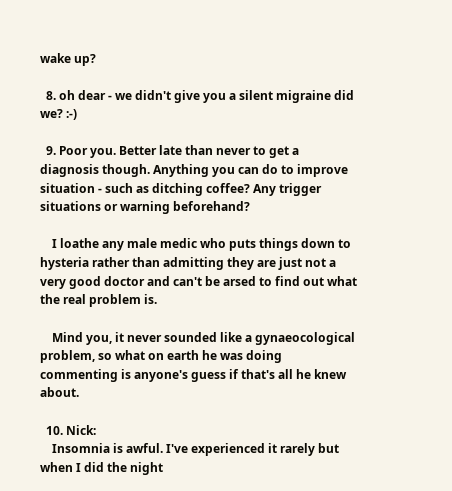wake up?

  8. oh dear - we didn't give you a silent migraine did we? :-)

  9. Poor you. Better late than never to get a diagnosis though. Anything you can do to improve situation - such as ditching coffee? Any trigger situations or warning beforehand?

    I loathe any male medic who puts things down to hysteria rather than admitting they are just not a very good doctor and can't be arsed to find out what the real problem is.

    Mind you, it never sounded like a gynaeocological problem, so what on earth he was doing commenting is anyone's guess if that's all he knew about.

  10. Nick:
    Insomnia is awful. I've experienced it rarely but when I did the night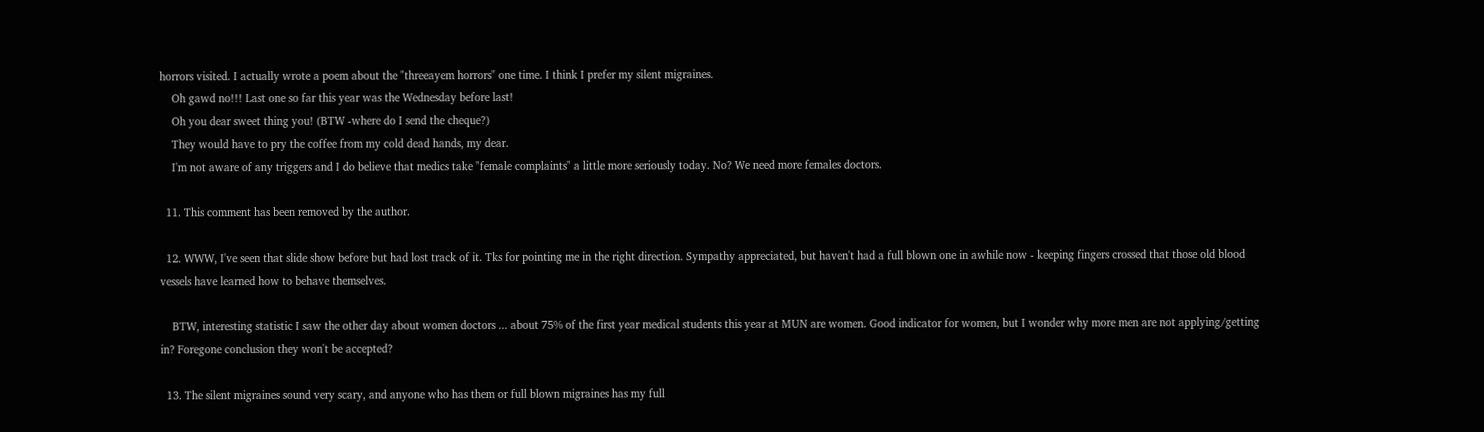horrors visited. I actually wrote a poem about the "threeayem horrors" one time. I think I prefer my silent migraines.
    Oh gawd no!!! Last one so far this year was the Wednesday before last!
    Oh you dear sweet thing you! (BTW -where do I send the cheque?)
    They would have to pry the coffee from my cold dead hands, my dear.
    I'm not aware of any triggers and I do believe that medics take "female complaints" a little more seriously today. No? We need more females doctors.

  11. This comment has been removed by the author.

  12. WWW, I've seen that slide show before but had lost track of it. Tks for pointing me in the right direction. Sympathy appreciated, but haven't had a full blown one in awhile now - keeping fingers crossed that those old blood vessels have learned how to behave themselves.

    BTW, interesting statistic I saw the other day about women doctors ... about 75% of the first year medical students this year at MUN are women. Good indicator for women, but I wonder why more men are not applying/getting in? Foregone conclusion they won't be accepted?

  13. The silent migraines sound very scary, and anyone who has them or full blown migraines has my full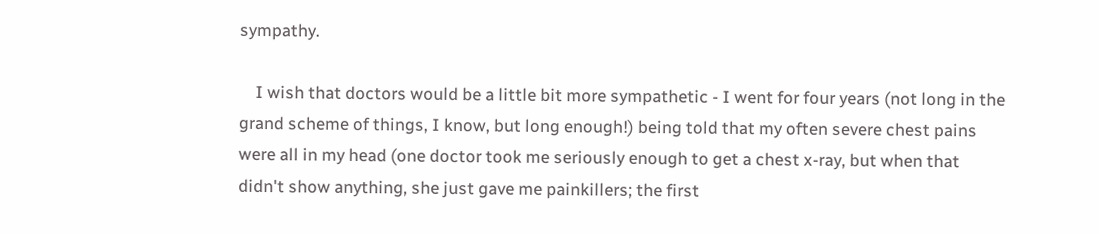sympathy.

    I wish that doctors would be a little bit more sympathetic - I went for four years (not long in the grand scheme of things, I know, but long enough!) being told that my often severe chest pains were all in my head (one doctor took me seriously enough to get a chest x-ray, but when that didn't show anything, she just gave me painkillers; the first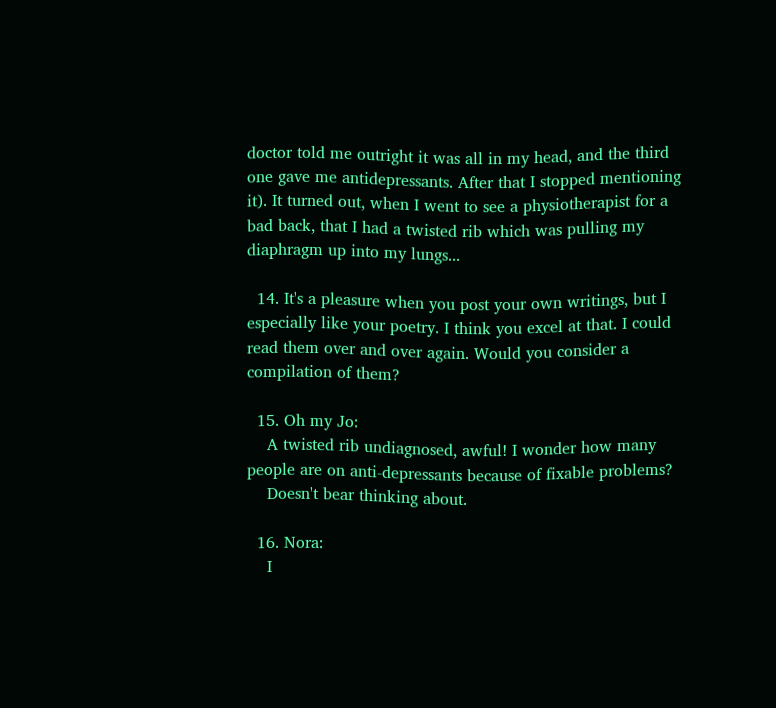doctor told me outright it was all in my head, and the third one gave me antidepressants. After that I stopped mentioning it). It turned out, when I went to see a physiotherapist for a bad back, that I had a twisted rib which was pulling my diaphragm up into my lungs...

  14. It's a pleasure when you post your own writings, but I especially like your poetry. I think you excel at that. I could read them over and over again. Would you consider a compilation of them?

  15. Oh my Jo:
    A twisted rib undiagnosed, awful! I wonder how many people are on anti-depressants because of fixable problems?
    Doesn't bear thinking about.

  16. Nora:
    I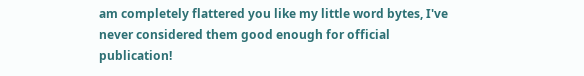am completely flattered you like my little word bytes, I've never considered them good enough for official publication!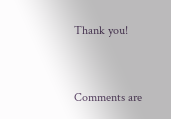Thank you!


Comments are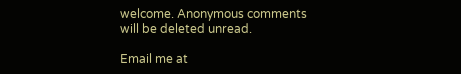welcome. Anonymous comments will be deleted unread.

Email me at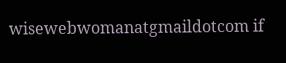wisewebwomanatgmaildotcom if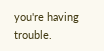you're having trouble.